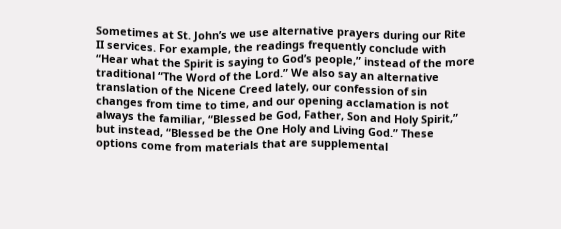Sometimes at St. John’s we use alternative prayers during our Rite II services. For example, the readings frequently conclude with “Hear what the Spirit is saying to God’s people,” instead of the more traditional “The Word of the Lord.” We also say an alternative translation of the Nicene Creed lately, our confession of sin changes from time to time, and our opening acclamation is not always the familiar, “Blessed be God, Father, Son and Holy Spirit,” but instead, “Blessed be the One Holy and Living God.” These options come from materials that are supplemental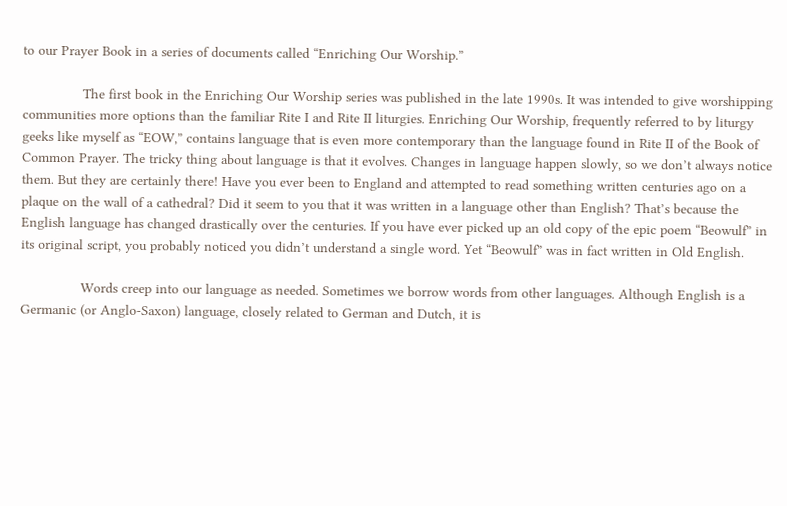to our Prayer Book in a series of documents called “Enriching Our Worship.”

               The first book in the Enriching Our Worship series was published in the late 1990s. It was intended to give worshipping communities more options than the familiar Rite I and Rite II liturgies. Enriching Our Worship, frequently referred to by liturgy geeks like myself as “EOW,” contains language that is even more contemporary than the language found in Rite II of the Book of Common Prayer. The tricky thing about language is that it evolves. Changes in language happen slowly, so we don’t always notice them. But they are certainly there! Have you ever been to England and attempted to read something written centuries ago on a plaque on the wall of a cathedral? Did it seem to you that it was written in a language other than English? That’s because the English language has changed drastically over the centuries. If you have ever picked up an old copy of the epic poem “Beowulf” in its original script, you probably noticed you didn’t understand a single word. Yet “Beowulf” was in fact written in Old English.

               Words creep into our language as needed. Sometimes we borrow words from other languages. Although English is a Germanic (or Anglo-Saxon) language, closely related to German and Dutch, it is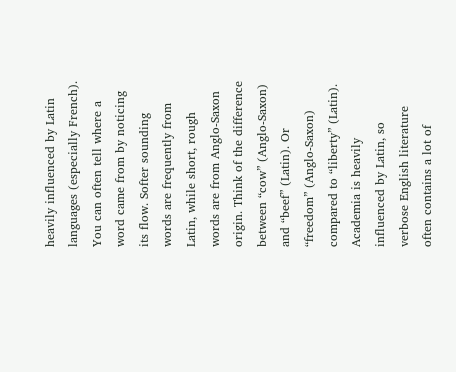heavily influenced by Latin languages (especially French). You can often tell where a word came from by noticing its flow. Softer sounding words are frequently from Latin, while short, rough words are from Anglo-Saxon origin. Think of the difference between “cow” (Anglo-Saxon) and “beef” (Latin). Or “freedom” (Anglo-Saxon) compared to “liberty” (Latin). Academia is heavily influenced by Latin, so verbose English literature often contains a lot of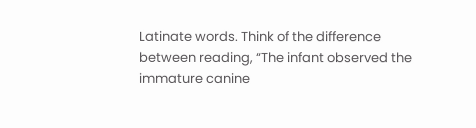Latinate words. Think of the difference between reading, “The infant observed the immature canine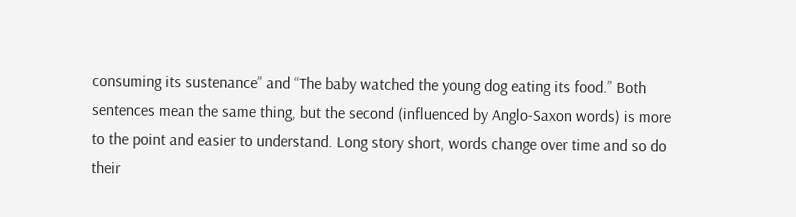consuming its sustenance” and “The baby watched the young dog eating its food.” Both sentences mean the same thing, but the second (influenced by Anglo-Saxon words) is more to the point and easier to understand. Long story short, words change over time and so do their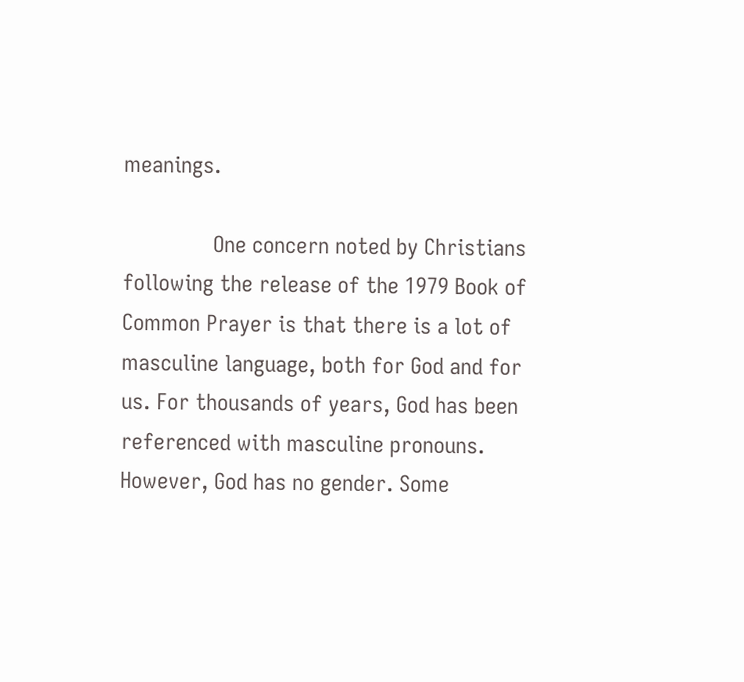meanings.

               One concern noted by Christians following the release of the 1979 Book of Common Prayer is that there is a lot of masculine language, both for God and for us. For thousands of years, God has been referenced with masculine pronouns. However, God has no gender. Some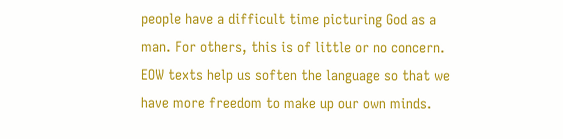people have a difficult time picturing God as a man. For others, this is of little or no concern. EOW texts help us soften the language so that we have more freedom to make up our own minds.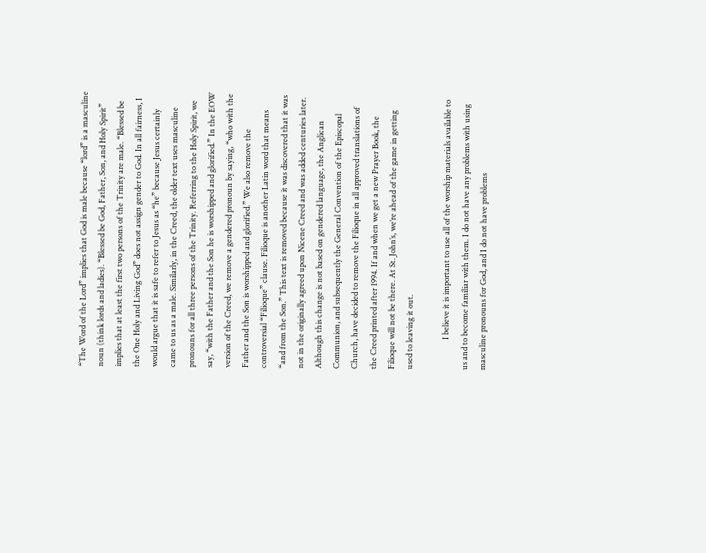“The Word of the Lord” implies that God is male because “lord” is a masculine noun (think lords and ladies). “Blessed be God, Father, Son, and Holy Spirit” implies that at least the first two persons of the Trinity are male. “Blessed be the One Holy and Living God” does not assign gender to God. In all fairness, I would argue that it is safe to refer to Jesus as “he” because Jesus certainly came to us as a male. Similarly, in the Creed, the older text uses masculine pronouns for all three persons of the Trinity. Referring to the Holy Spirit, we say, “with the Father and the Son he is worshipped and glorified.” In the EOW version of the Creed, we remove a gendered pronoun by saying, “who with the Father and the Son is worshipped and glorified.” We also remove the controversial “Filioque” clause. Filioque is another Latin word that means “and from the Son.” This text is removed because it was discovered that it was not in the originally agreed upon Nicene Creed and was added centuries later. Although this change is not based on gendered language, the Anglican Communion, and subsequently the General Convention of the Episcopal Church, have decided to remove the Filioque in all approved translations of the Creed printed after 1994. If and when we get a new Prayer Book, the Filioque will not be there. At St. John’s, we’re ahead of the game in getting used to leaving it out.

               I believe it is important to use all of the worship materials available to us and to become familiar with them. I do not have any problems with using masculine pronouns for God, and I do not have problems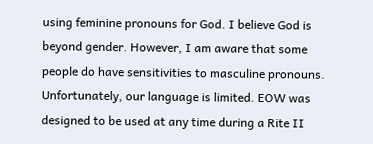using feminine pronouns for God. I believe God is beyond gender. However, I am aware that some people do have sensitivities to masculine pronouns. Unfortunately, our language is limited. EOW was designed to be used at any time during a Rite II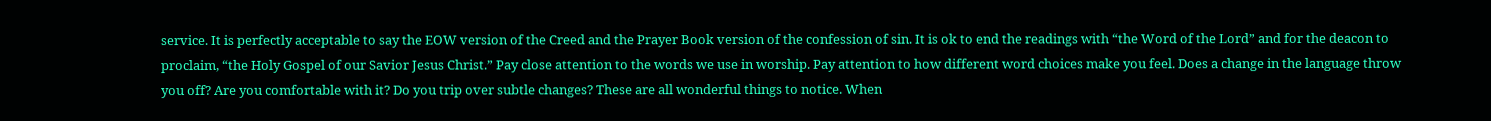service. It is perfectly acceptable to say the EOW version of the Creed and the Prayer Book version of the confession of sin. It is ok to end the readings with “the Word of the Lord” and for the deacon to proclaim, “the Holy Gospel of our Savior Jesus Christ.” Pay close attention to the words we use in worship. Pay attention to how different word choices make you feel. Does a change in the language throw you off? Are you comfortable with it? Do you trip over subtle changes? These are all wonderful things to notice. When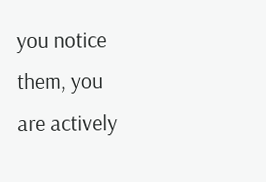you notice them, you are actively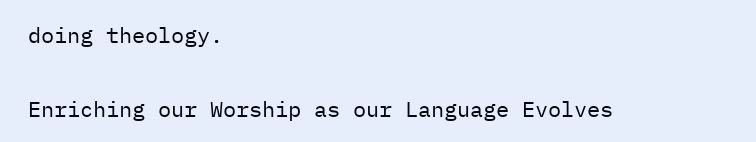doing theology.

Enriching our Worship as our Language Evolves